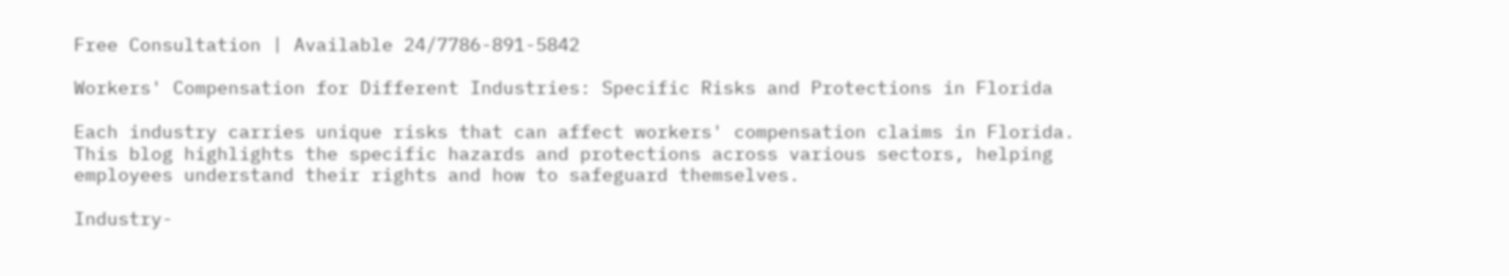Free Consultation | Available 24/7786-891-5842

Workers' Compensation for Different Industries: Specific Risks and Protections in Florida

Each industry carries unique risks that can affect workers' compensation claims in Florida. This blog highlights the specific hazards and protections across various sectors, helping employees understand their rights and how to safeguard themselves.

Industry-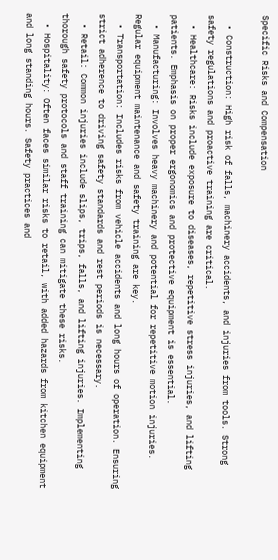Specific Risks and Compensation

  • Construction: High risk of falls, machinery accidents, and injuries from tools. Strong safety regulations and proactive training are critical.
  • Healthcare: Risks include exposure to diseases, repetitive stress injuries, and lifting patients. Emphasis on proper ergonomics and protective equipment is essential.
  • Manufacturing: Involves heavy machinery and potential for repetitive motion injuries. Regular equipment maintenance and safety training are key.
  • Transportation: Includes risks from vehicle accidents and long hours of operation. Ensuring strict adherence to driving safety standards and rest periods is necessary.
  • Retail: Common injuries include slips, trips, falls, and lifting injuries. Implementing thorough safety protocols and staff training can mitigate these risks.
  • Hospitality: Often faces similar risks to retail, with added hazards from kitchen equipment and long standing hours. Safety practices and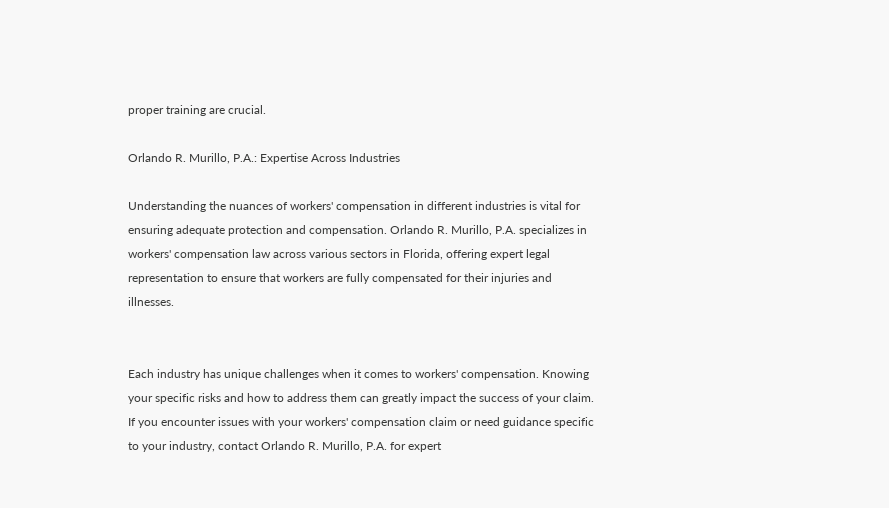proper training are crucial.

Orlando R. Murillo, P.A.: Expertise Across Industries

Understanding the nuances of workers' compensation in different industries is vital for ensuring adequate protection and compensation. Orlando R. Murillo, P.A. specializes in workers' compensation law across various sectors in Florida, offering expert legal representation to ensure that workers are fully compensated for their injuries and illnesses.


Each industry has unique challenges when it comes to workers' compensation. Knowing your specific risks and how to address them can greatly impact the success of your claim. If you encounter issues with your workers' compensation claim or need guidance specific to your industry, contact Orlando R. Murillo, P.A. for expert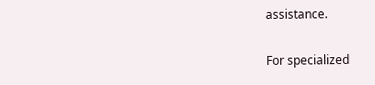assistance.

For specialized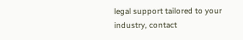legal support tailored to your industry, contact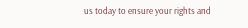us today to ensure your rights and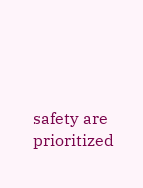safety are prioritized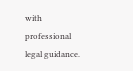with professional legal guidance.